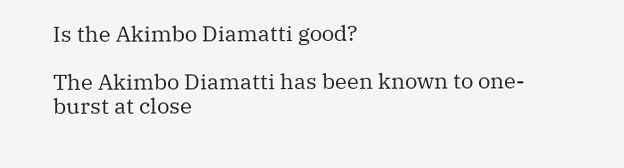Is the Akimbo Diamatti good?

The Akimbo Diamatti has been known to one-burst at close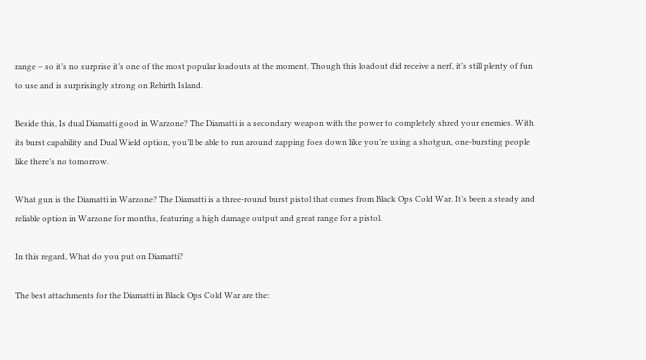range – so it’s no surprise it’s one of the most popular loadouts at the moment. Though this loadout did receive a nerf, it’s still plenty of fun to use and is surprisingly strong on Rebirth Island.

Beside this, Is dual Diamatti good in Warzone? The Diamatti is a secondary weapon with the power to completely shred your enemies. With its burst capability and Dual Wield option, you’ll be able to run around zapping foes down like you’re using a shotgun, one-bursting people like there’s no tomorrow.

What gun is the Diamatti in Warzone? The Diamatti is a three-round burst pistol that comes from Black Ops Cold War. It’s been a steady and reliable option in Warzone for months, featuring a high damage output and great range for a pistol.

In this regard, What do you put on Diamatti?

The best attachments for the Diamatti in Black Ops Cold War are the: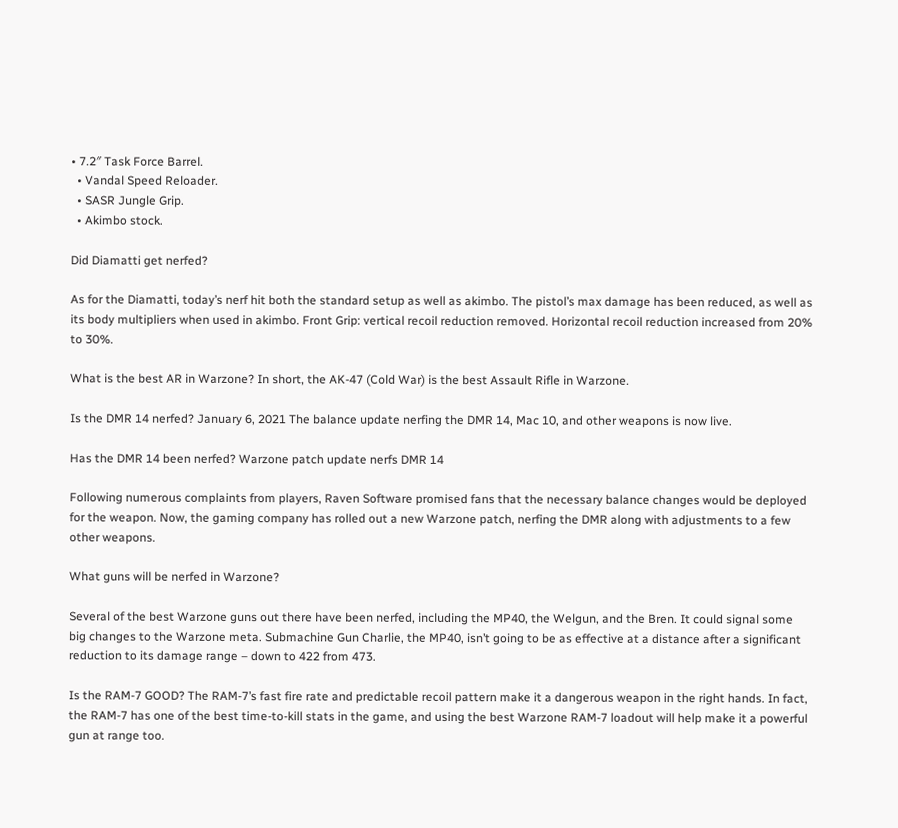• 7.2″ Task Force Barrel.
  • Vandal Speed Reloader.
  • SASR Jungle Grip.
  • Akimbo stock.

Did Diamatti get nerfed?

As for the Diamatti, today’s nerf hit both the standard setup as well as akimbo. The pistol’s max damage has been reduced, as well as its body multipliers when used in akimbo. Front Grip: vertical recoil reduction removed. Horizontal recoil reduction increased from 20% to 30%.

What is the best AR in Warzone? In short, the AK-47 (Cold War) is the best Assault Rifle in Warzone.

Is the DMR 14 nerfed? January 6, 2021 The balance update nerfing the DMR 14, Mac 10, and other weapons is now live.

Has the DMR 14 been nerfed? Warzone patch update nerfs DMR 14

Following numerous complaints from players, Raven Software promised fans that the necessary balance changes would be deployed for the weapon. Now, the gaming company has rolled out a new Warzone patch, nerfing the DMR along with adjustments to a few other weapons.

What guns will be nerfed in Warzone?

Several of the best Warzone guns out there have been nerfed, including the MP40, the Welgun, and the Bren. It could signal some big changes to the Warzone meta. Submachine Gun Charlie, the MP40, isn’t going to be as effective at a distance after a significant reduction to its damage range – down to 422 from 473.

Is the RAM-7 GOOD? The RAM-7’s fast fire rate and predictable recoil pattern make it a dangerous weapon in the right hands. In fact, the RAM-7 has one of the best time-to-kill stats in the game, and using the best Warzone RAM-7 loadout will help make it a powerful gun at range too.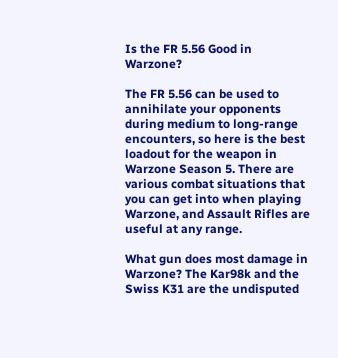Is the FR 5.56 Good in Warzone?

The FR 5.56 can be used to annihilate your opponents during medium to long-range encounters, so here is the best loadout for the weapon in Warzone Season 5. There are various combat situations that you can get into when playing Warzone, and Assault Rifles are useful at any range.

What gun does most damage in Warzone? The Kar98k and the Swiss K31 are the undisputed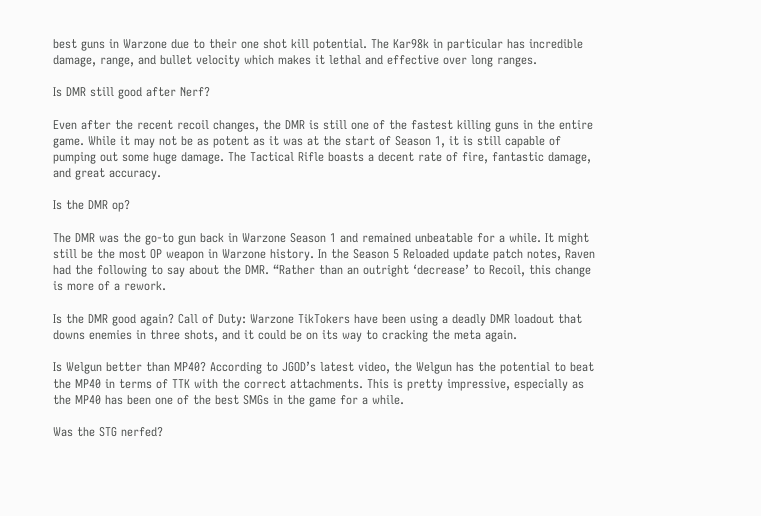best guns in Warzone due to their one shot kill potential. The Kar98k in particular has incredible damage, range, and bullet velocity which makes it lethal and effective over long ranges.

Is DMR still good after Nerf?

Even after the recent recoil changes, the DMR is still one of the fastest killing guns in the entire game. While it may not be as potent as it was at the start of Season 1, it is still capable of pumping out some huge damage. The Tactical Rifle boasts a decent rate of fire, fantastic damage, and great accuracy.

Is the DMR op?

The DMR was the go-to gun back in Warzone Season 1 and remained unbeatable for a while. It might still be the most OP weapon in Warzone history. In the Season 5 Reloaded update patch notes, Raven had the following to say about the DMR. “Rather than an outright ‘decrease’ to Recoil, this change is more of a rework.

Is the DMR good again? Call of Duty: Warzone TikTokers have been using a deadly DMR loadout that downs enemies in three shots, and it could be on its way to cracking the meta again.

Is Welgun better than MP40? According to JGOD’s latest video, the Welgun has the potential to beat the MP40 in terms of TTK with the correct attachments. This is pretty impressive, especially as the MP40 has been one of the best SMGs in the game for a while.

Was the STG nerfed?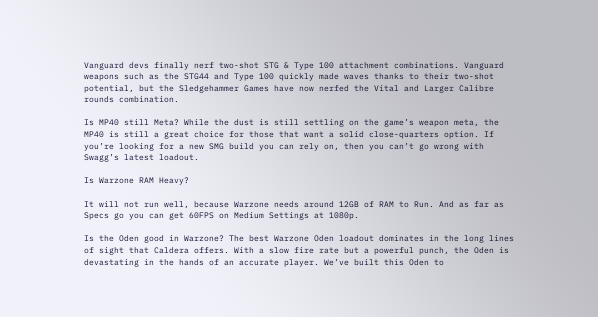Vanguard devs finally nerf two-shot STG & Type 100 attachment combinations. Vanguard weapons such as the STG44 and Type 100 quickly made waves thanks to their two-shot potential, but the Sledgehammer Games have now nerfed the Vital and Larger Calibre rounds combination.

Is MP40 still Meta? While the dust is still settling on the game’s weapon meta, the MP40 is still a great choice for those that want a solid close-quarters option. If you’re looking for a new SMG build you can rely on, then you can’t go wrong with Swagg’s latest loadout.

Is Warzone RAM Heavy?

It will not run well, because Warzone needs around 12GB of RAM to Run. And as far as Specs go you can get 60FPS on Medium Settings at 1080p.

Is the Oden good in Warzone? The best Warzone Oden loadout dominates in the long lines of sight that Caldera offers. With a slow fire rate but a powerful punch, the Oden is devastating in the hands of an accurate player. We’ve built this Oden to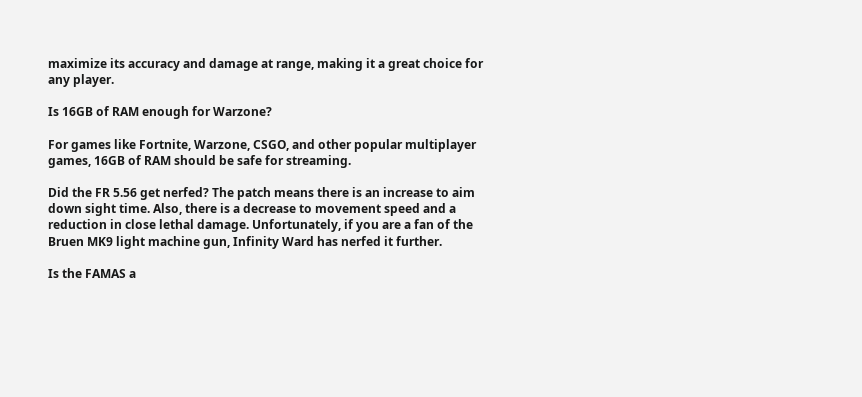maximize its accuracy and damage at range, making it a great choice for any player.

Is 16GB of RAM enough for Warzone?

For games like Fortnite, Warzone, CSGO, and other popular multiplayer games, 16GB of RAM should be safe for streaming.

Did the FR 5.56 get nerfed? The patch means there is an increase to aim down sight time. Also, there is a decrease to movement speed and a reduction in close lethal damage. Unfortunately, if you are a fan of the Bruen MK9 light machine gun, Infinity Ward has nerfed it further.

Is the FAMAS a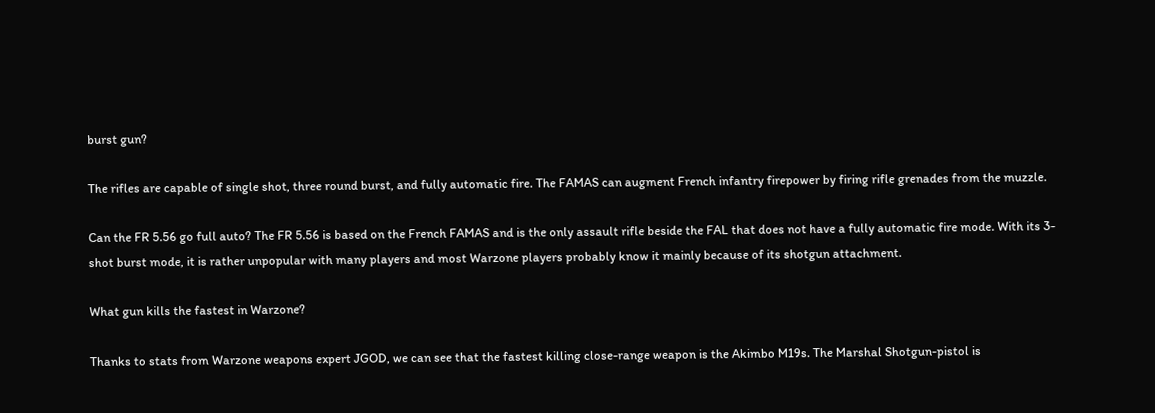burst gun?

The rifles are capable of single shot, three round burst, and fully automatic fire. The FAMAS can augment French infantry firepower by firing rifle grenades from the muzzle.

Can the FR 5.56 go full auto? The FR 5.56 is based on the French FAMAS and is the only assault rifle beside the FAL that does not have a fully automatic fire mode. With its 3-shot burst mode, it is rather unpopular with many players and most Warzone players probably know it mainly because of its shotgun attachment.

What gun kills the fastest in Warzone?

Thanks to stats from Warzone weapons expert JGOD, we can see that the fastest killing close-range weapon is the Akimbo M19s. The Marshal Shotgun-pistol is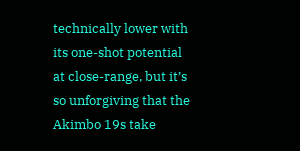technically lower with its one-shot potential at close-range, but it’s so unforgiving that the Akimbo 19s take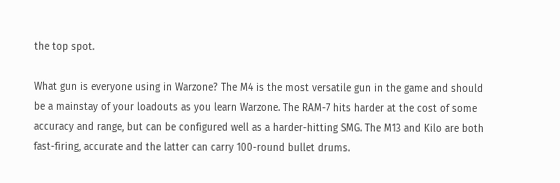the top spot.

What gun is everyone using in Warzone? The M4 is the most versatile gun in the game and should be a mainstay of your loadouts as you learn Warzone. The RAM-7 hits harder at the cost of some accuracy and range, but can be configured well as a harder-hitting SMG. The M13 and Kilo are both fast-firing, accurate and the latter can carry 100-round bullet drums.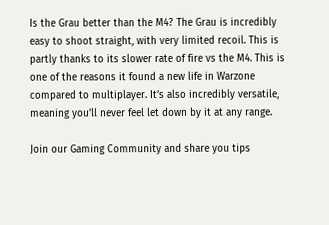Is the Grau better than the M4? The Grau is incredibly easy to shoot straight, with very limited recoil. This is partly thanks to its slower rate of fire vs the M4. This is one of the reasons it found a new life in Warzone compared to multiplayer. It’s also incredibly versatile, meaning you’ll never feel let down by it at any range.

Join our Gaming Community and share you tips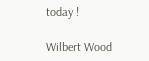today !

Wilbert Wood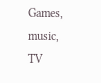Games, music, TV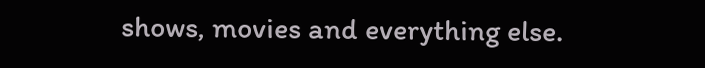shows, movies and everything else.